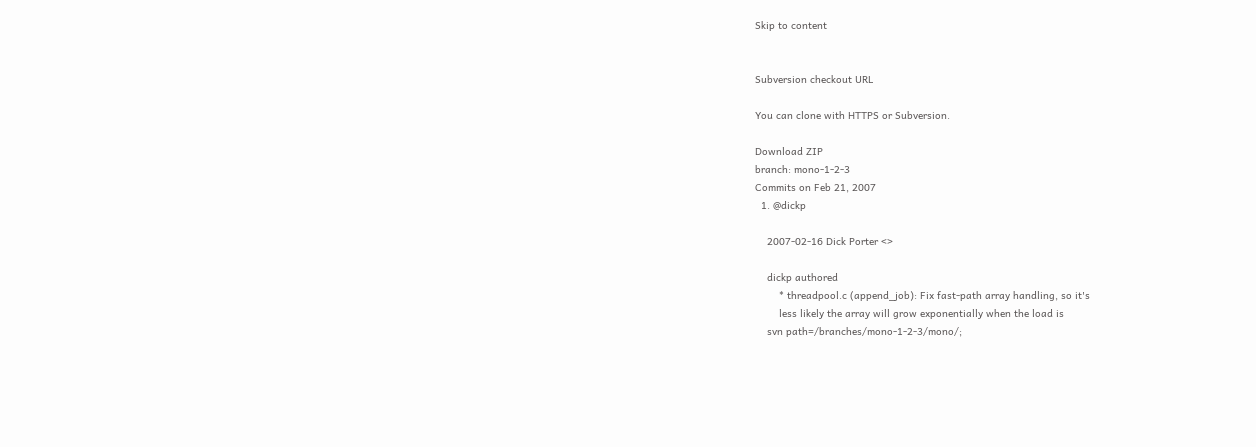Skip to content


Subversion checkout URL

You can clone with HTTPS or Subversion.

Download ZIP
branch: mono-1-2-3
Commits on Feb 21, 2007
  1. @dickp

    2007-02-16 Dick Porter <>

    dickp authored
        * threadpool.c (append_job): Fix fast-path array handling, so it's
        less likely the array will grow exponentially when the load is
    svn path=/branches/mono-1-2-3/mono/;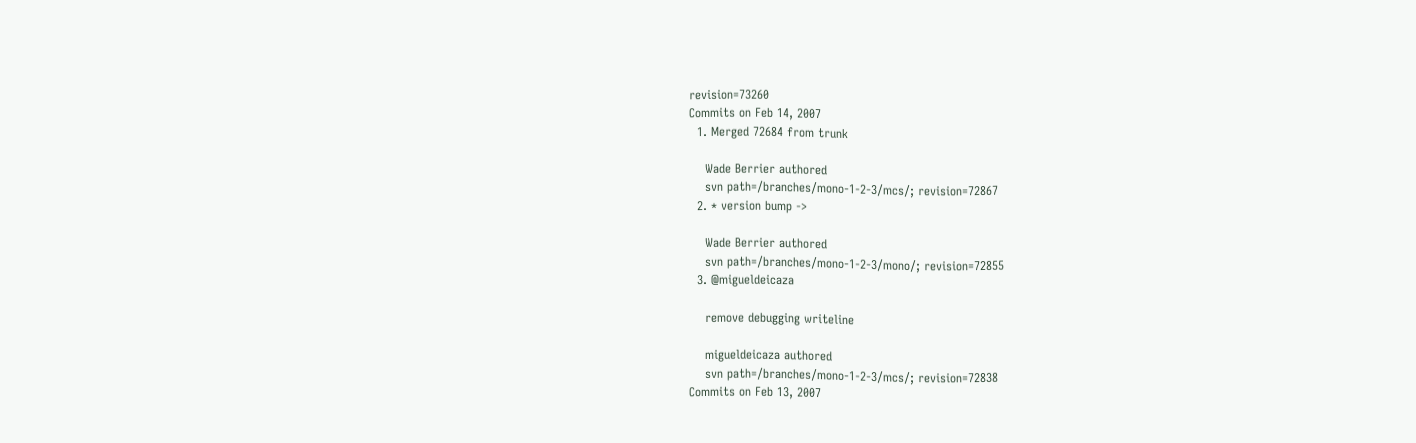revision=73260
Commits on Feb 14, 2007
  1. Merged 72684 from trunk

    Wade Berrier authored
    svn path=/branches/mono-1-2-3/mcs/; revision=72867
  2. * version bump ->

    Wade Berrier authored
    svn path=/branches/mono-1-2-3/mono/; revision=72855
  3. @migueldeicaza

    remove debugging writeline

    migueldeicaza authored
    svn path=/branches/mono-1-2-3/mcs/; revision=72838
Commits on Feb 13, 2007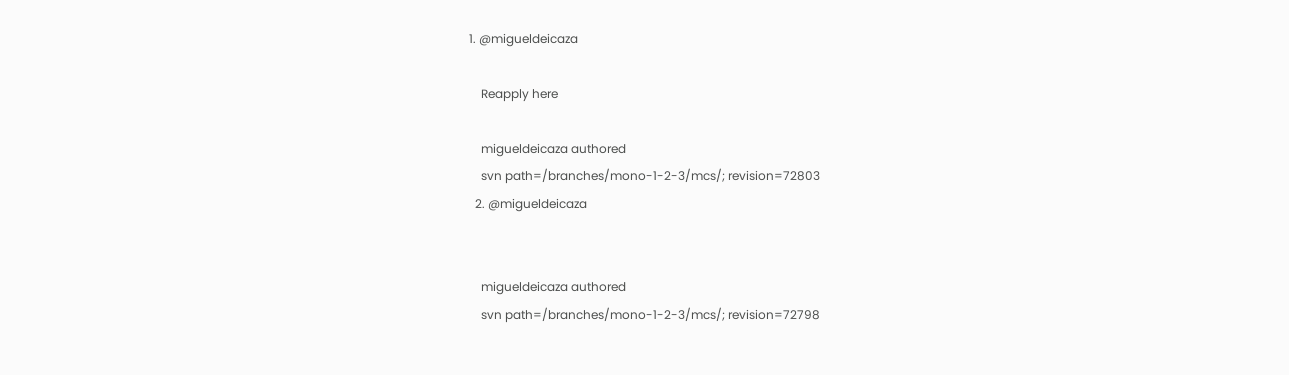1. @migueldeicaza

    Reapply here

    migueldeicaza authored
    svn path=/branches/mono-1-2-3/mcs/; revision=72803
  2. @migueldeicaza


    migueldeicaza authored
    svn path=/branches/mono-1-2-3/mcs/; revision=72798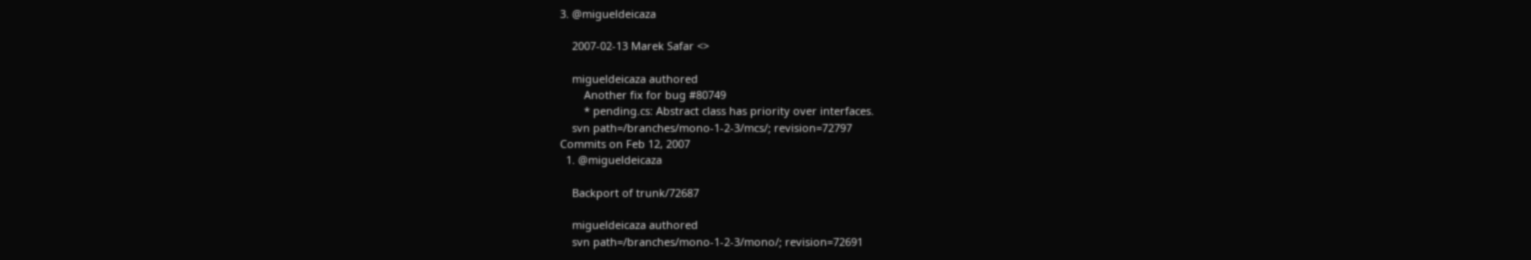3. @migueldeicaza

    2007-02-13 Marek Safar <>

    migueldeicaza authored
        Another fix for bug #80749
        * pending.cs: Abstract class has priority over interfaces.
    svn path=/branches/mono-1-2-3/mcs/; revision=72797
Commits on Feb 12, 2007
  1. @migueldeicaza

    Backport of trunk/72687

    migueldeicaza authored
    svn path=/branches/mono-1-2-3/mono/; revision=72691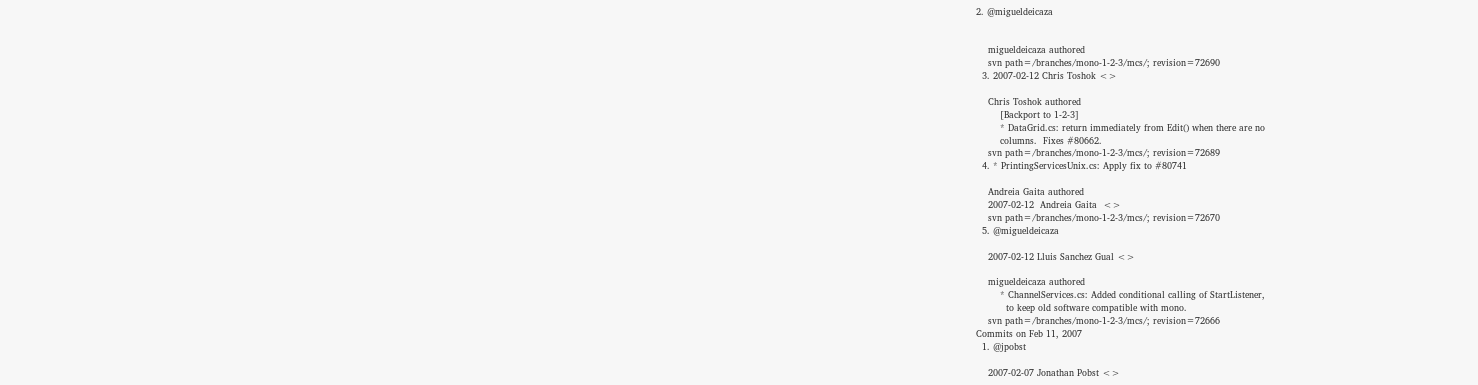2. @migueldeicaza


    migueldeicaza authored
    svn path=/branches/mono-1-2-3/mcs/; revision=72690
  3. 2007-02-12 Chris Toshok <>

    Chris Toshok authored
        [Backport to 1-2-3]
        * DataGrid.cs: return immediately from Edit() when there are no
        columns.  Fixes #80662.
    svn path=/branches/mono-1-2-3/mcs/; revision=72689
  4. * PrintingServicesUnix.cs: Apply fix to #80741

    Andreia Gaita authored
    2007-02-12  Andreia Gaita  <>
    svn path=/branches/mono-1-2-3/mcs/; revision=72670
  5. @migueldeicaza

    2007-02-12 Lluis Sanchez Gual <>

    migueldeicaza authored
        * ChannelServices.cs: Added conditional calling of StartListener,
          to keep old software compatible with mono.
    svn path=/branches/mono-1-2-3/mcs/; revision=72666
Commits on Feb 11, 2007
  1. @jpobst

    2007-02-07 Jonathan Pobst <>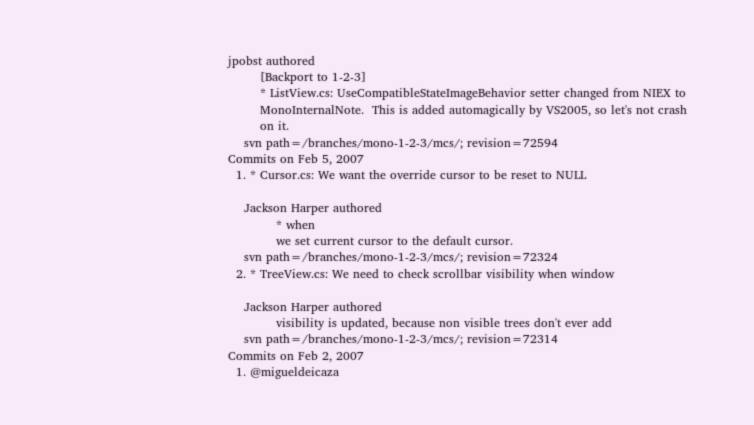jpobst authored
        [Backport to 1-2-3]
        * ListView.cs: UseCompatibleStateImageBehavior setter changed from NIEX to
        MonoInternalNote.  This is added automagically by VS2005, so let's not crash
        on it.
    svn path=/branches/mono-1-2-3/mcs/; revision=72594
Commits on Feb 5, 2007
  1. * Cursor.cs: We want the override cursor to be reset to NULL

    Jackson Harper authored
            * when
            we set current cursor to the default cursor.
    svn path=/branches/mono-1-2-3/mcs/; revision=72324
  2. * TreeView.cs: We need to check scrollbar visibility when window

    Jackson Harper authored
            visibility is updated, because non visible trees don't ever add
    svn path=/branches/mono-1-2-3/mcs/; revision=72314
Commits on Feb 2, 2007
  1. @migueldeicaza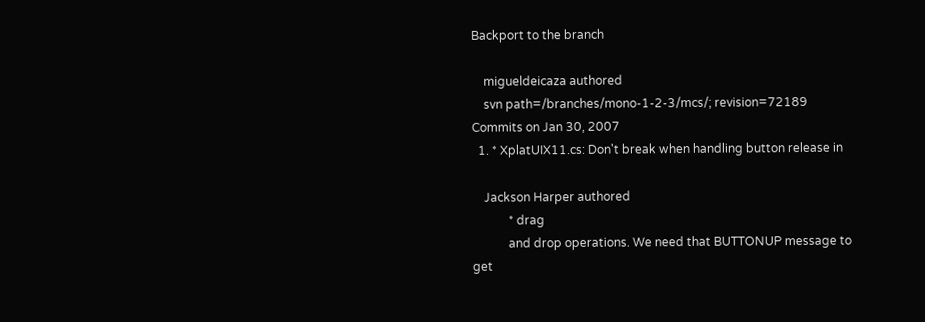Backport to the branch

    migueldeicaza authored
    svn path=/branches/mono-1-2-3/mcs/; revision=72189
Commits on Jan 30, 2007
  1. * XplatUIX11.cs: Don't break when handling button release in

    Jackson Harper authored
            * drag
            and drop operations. We need that BUTTONUP message to get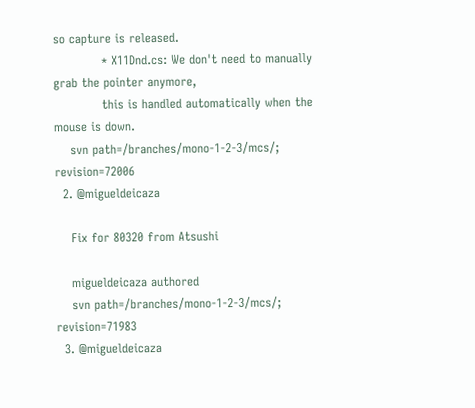so capture is released.
            * X11Dnd.cs: We don't need to manually grab the pointer anymore,
            this is handled automatically when the mouse is down.
    svn path=/branches/mono-1-2-3/mcs/; revision=72006
  2. @migueldeicaza

    Fix for 80320 from Atsushi

    migueldeicaza authored
    svn path=/branches/mono-1-2-3/mcs/; revision=71983
  3. @migueldeicaza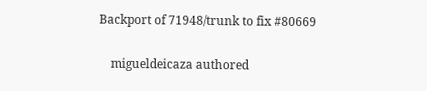Backport of 71948/trunk to fix #80669

    migueldeicaza authored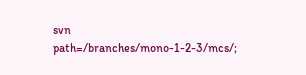svn path=/branches/mono-1-2-3/mcs/;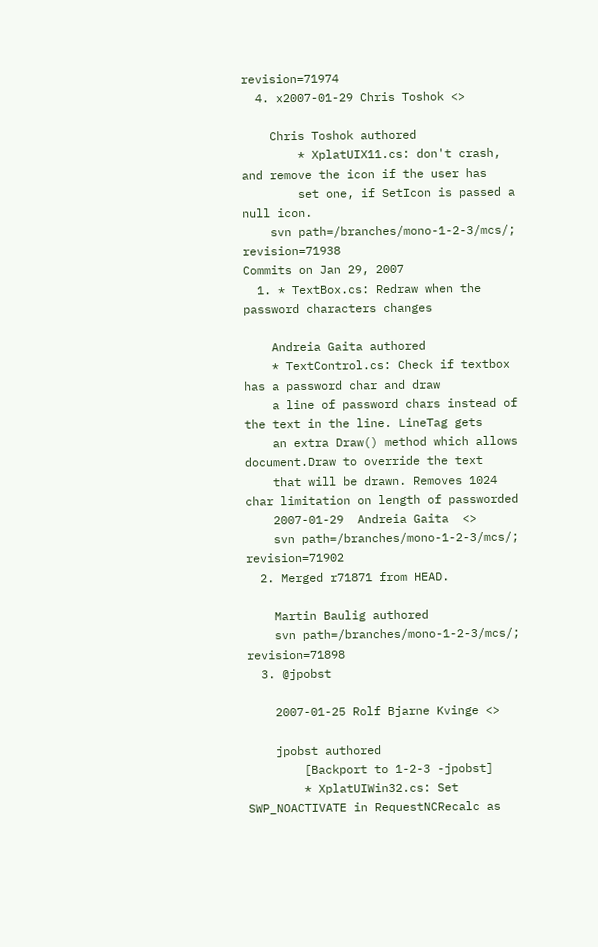revision=71974
  4. x2007-01-29 Chris Toshok <>

    Chris Toshok authored
        * XplatUIX11.cs: don't crash, and remove the icon if the user has
        set one, if SetIcon is passed a null icon.
    svn path=/branches/mono-1-2-3/mcs/; revision=71938
Commits on Jan 29, 2007
  1. * TextBox.cs: Redraw when the password characters changes

    Andreia Gaita authored
    * TextControl.cs: Check if textbox has a password char and draw
    a line of password chars instead of the text in the line. LineTag gets
    an extra Draw() method which allows document.Draw to override the text
    that will be drawn. Removes 1024 char limitation on length of passworded
    2007-01-29  Andreia Gaita  <>
    svn path=/branches/mono-1-2-3/mcs/; revision=71902
  2. Merged r71871 from HEAD.

    Martin Baulig authored
    svn path=/branches/mono-1-2-3/mcs/; revision=71898
  3. @jpobst

    2007-01-25 Rolf Bjarne Kvinge <>

    jpobst authored
        [Backport to 1-2-3 -jpobst]
        * XplatUIWin32.cs: Set SWP_NOACTIVATE in RequestNCRecalc as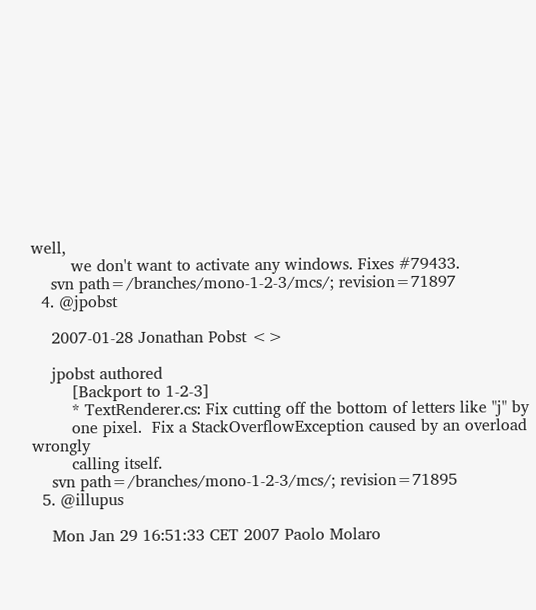well,
        we don't want to activate any windows. Fixes #79433.
    svn path=/branches/mono-1-2-3/mcs/; revision=71897
  4. @jpobst

    2007-01-28 Jonathan Pobst <>

    jpobst authored
        [Backport to 1-2-3]
        * TextRenderer.cs: Fix cutting off the bottom of letters like "j" by
        one pixel.  Fix a StackOverflowException caused by an overload wrongly
        calling itself.
    svn path=/branches/mono-1-2-3/mcs/; revision=71895
  5. @illupus

    Mon Jan 29 16:51:33 CET 2007 Paolo Molaro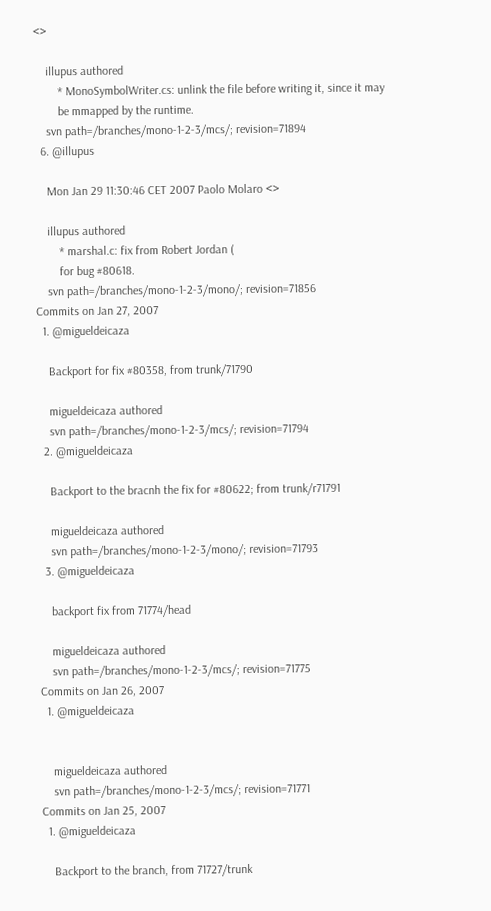<>

    illupus authored
        * MonoSymbolWriter.cs: unlink the file before writing it, since it may
        be mmapped by the runtime.
    svn path=/branches/mono-1-2-3/mcs/; revision=71894
  6. @illupus

    Mon Jan 29 11:30:46 CET 2007 Paolo Molaro <>

    illupus authored
        * marshal.c: fix from Robert Jordan (
        for bug #80618.
    svn path=/branches/mono-1-2-3/mono/; revision=71856
Commits on Jan 27, 2007
  1. @migueldeicaza

    Backport for fix #80358, from trunk/71790

    migueldeicaza authored
    svn path=/branches/mono-1-2-3/mcs/; revision=71794
  2. @migueldeicaza

    Backport to the bracnh the fix for #80622; from trunk/r71791

    migueldeicaza authored
    svn path=/branches/mono-1-2-3/mono/; revision=71793
  3. @migueldeicaza

    backport fix from 71774/head

    migueldeicaza authored
    svn path=/branches/mono-1-2-3/mcs/; revision=71775
Commits on Jan 26, 2007
  1. @migueldeicaza


    migueldeicaza authored
    svn path=/branches/mono-1-2-3/mcs/; revision=71771
Commits on Jan 25, 2007
  1. @migueldeicaza

    Backport to the branch, from 71727/trunk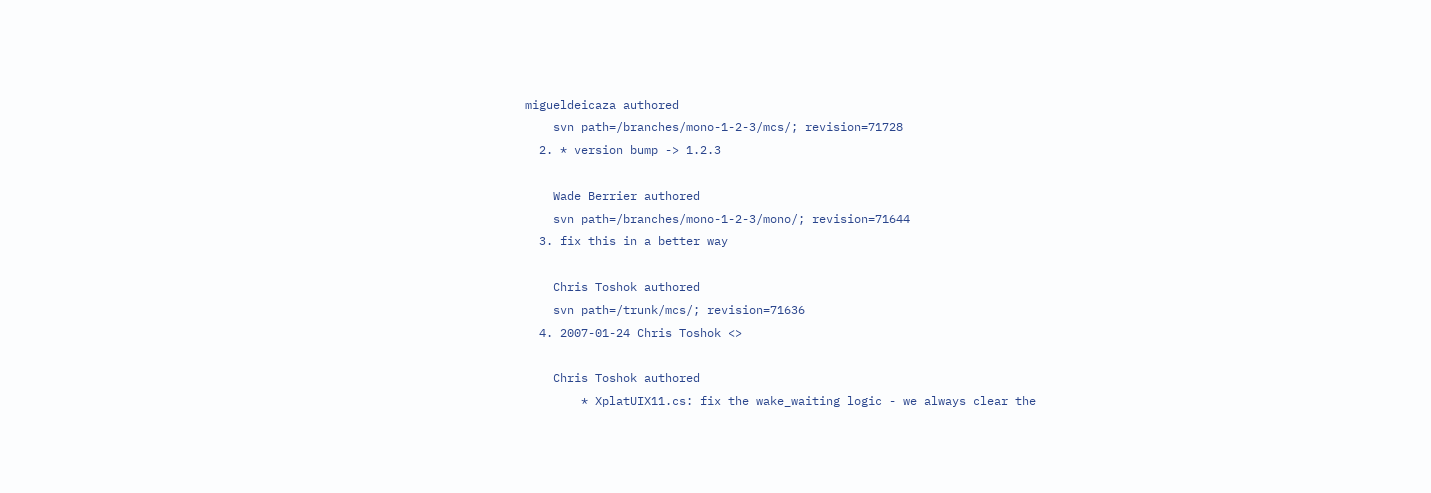migueldeicaza authored
    svn path=/branches/mono-1-2-3/mcs/; revision=71728
  2. * version bump -> 1.2.3

    Wade Berrier authored
    svn path=/branches/mono-1-2-3/mono/; revision=71644
  3. fix this in a better way

    Chris Toshok authored
    svn path=/trunk/mcs/; revision=71636
  4. 2007-01-24 Chris Toshok <>

    Chris Toshok authored
        * XplatUIX11.cs: fix the wake_waiting logic - we always clear the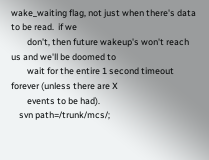wake_waiting flag, not just when there's data to be read.  if we
        don't, then future wakeup's won't reach us and we'll be doomed to
        wait for the entire 1 second timeout forever (unless there are X
        events to be had).
    svn path=/trunk/mcs/;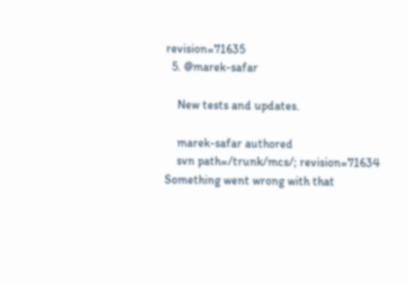revision=71635
  5. @marek-safar

    New tests and updates.

    marek-safar authored
    svn path=/trunk/mcs/; revision=71634
Something went wrong with that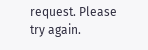request. Please try again.